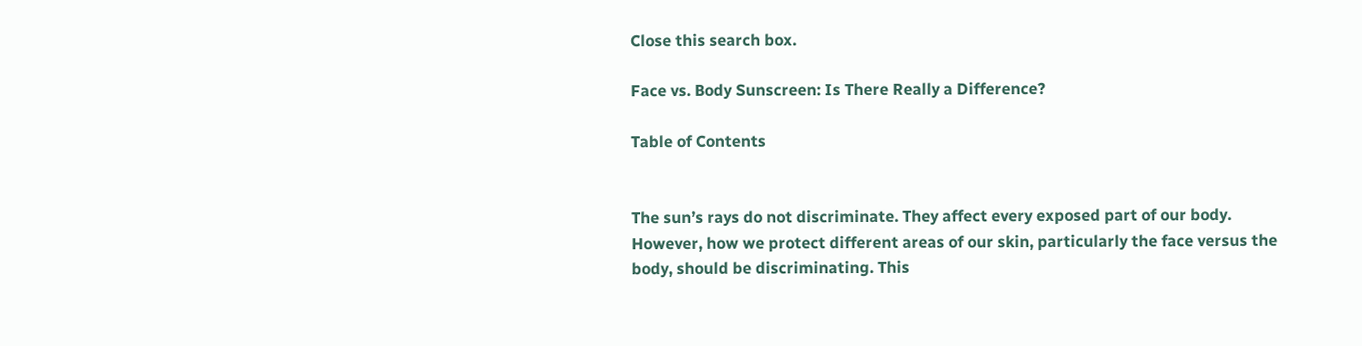Close this search box.

Face vs. Body Sunscreen: Is There Really a Difference?

Table of Contents


The sun’s rays do not discriminate. They affect every exposed part of our body. However, how we protect different areas of our skin, particularly the face versus the body, should be discriminating. This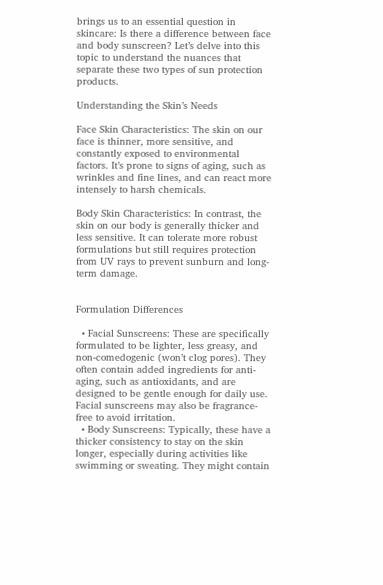brings us to an essential question in skincare: Is there a difference between face and body sunscreen? Let’s delve into this topic to understand the nuances that separate these two types of sun protection products.

Understanding the Skin’s Needs

Face Skin Characteristics: The skin on our face is thinner, more sensitive, and constantly exposed to environmental factors. It’s prone to signs of aging, such as wrinkles and fine lines, and can react more intensely to harsh chemicals.

Body Skin Characteristics: In contrast, the skin on our body is generally thicker and less sensitive. It can tolerate more robust formulations but still requires protection from UV rays to prevent sunburn and long-term damage.


Formulation Differences

  • Facial Sunscreens: These are specifically formulated to be lighter, less greasy, and non-comedogenic (won’t clog pores). They often contain added ingredients for anti-aging, such as antioxidants, and are designed to be gentle enough for daily use. Facial sunscreens may also be fragrance-free to avoid irritation.
  • Body Sunscreens: Typically, these have a thicker consistency to stay on the skin longer, especially during activities like swimming or sweating. They might contain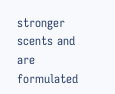stronger scents and are formulated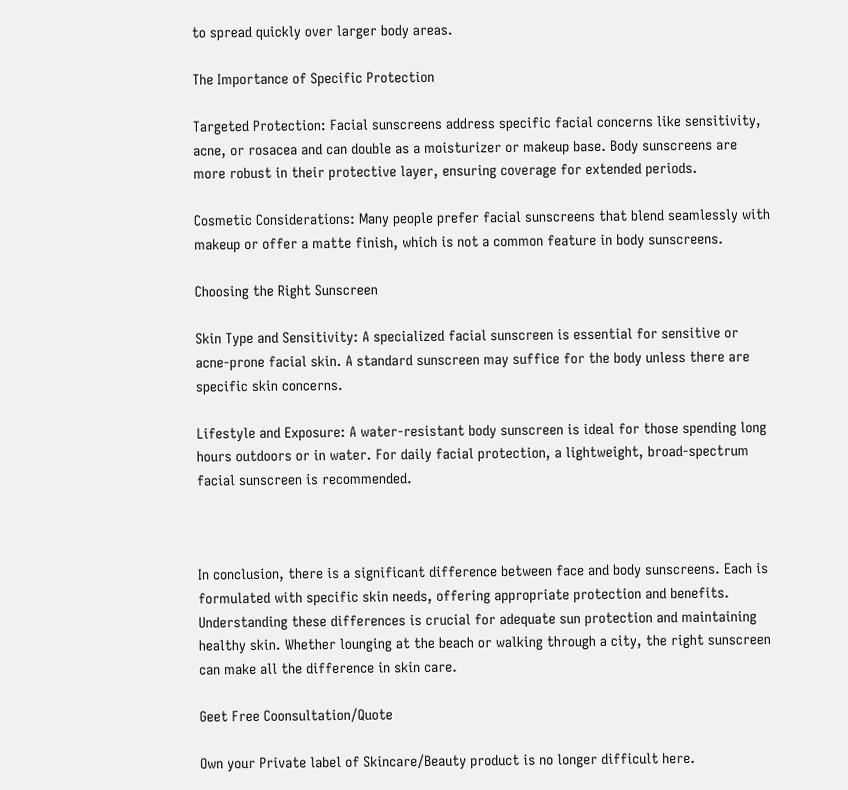to spread quickly over larger body areas.

The Importance of Specific Protection

Targeted Protection: Facial sunscreens address specific facial concerns like sensitivity, acne, or rosacea and can double as a moisturizer or makeup base. Body sunscreens are more robust in their protective layer, ensuring coverage for extended periods.

Cosmetic Considerations: Many people prefer facial sunscreens that blend seamlessly with makeup or offer a matte finish, which is not a common feature in body sunscreens.

Choosing the Right Sunscreen

Skin Type and Sensitivity: A specialized facial sunscreen is essential for sensitive or acne-prone facial skin. A standard sunscreen may suffice for the body unless there are specific skin concerns.

Lifestyle and Exposure: A water-resistant body sunscreen is ideal for those spending long hours outdoors or in water. For daily facial protection, a lightweight, broad-spectrum facial sunscreen is recommended.



In conclusion, there is a significant difference between face and body sunscreens. Each is formulated with specific skin needs, offering appropriate protection and benefits. Understanding these differences is crucial for adequate sun protection and maintaining healthy skin. Whether lounging at the beach or walking through a city, the right sunscreen can make all the difference in skin care.

Geet Free Coonsultation/Quote

Own your Private label of Skincare/Beauty product is no longer difficult here.